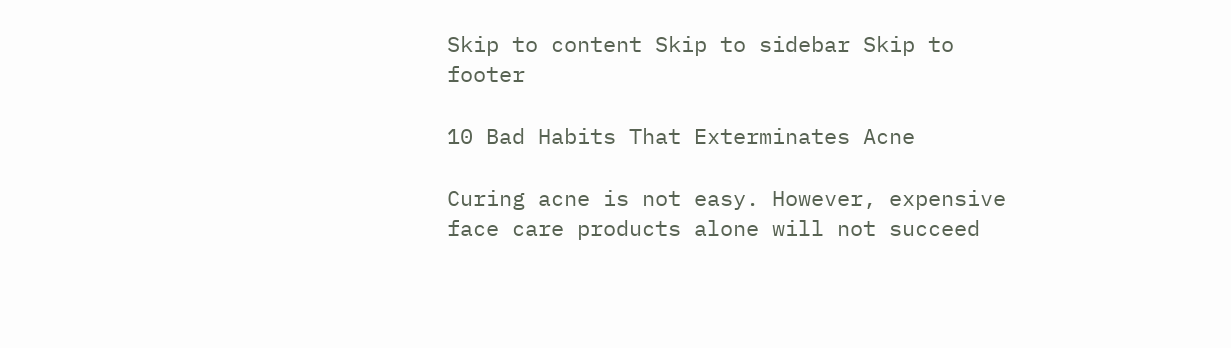Skip to content Skip to sidebar Skip to footer

10 Bad Habits That Exterminates Acne

Curing acne is not easy. However, expensive face care products alone will not succeed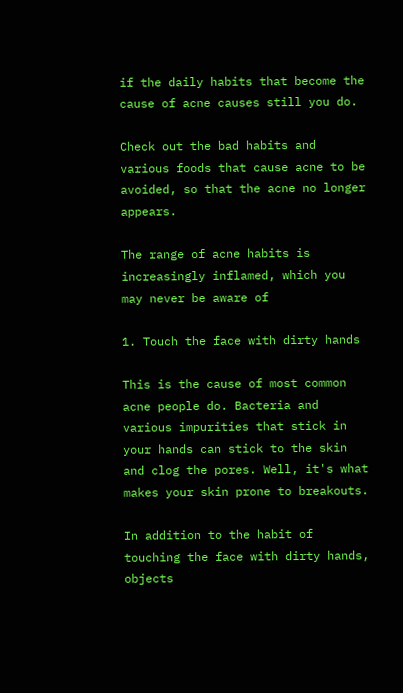if the daily habits that become the cause of acne causes still you do.

Check out the bad habits and various foods that cause acne to be avoided, so that the acne no longer appears.

The range of acne habits is increasingly inflamed, which you may never be aware of

1. Touch the face with dirty hands

This is the cause of most common acne people do. Bacteria and various impurities that stick in your hands can stick to the skin and clog the pores. Well, it's what makes your skin prone to breakouts.

In addition to the habit of touching the face with dirty hands, objects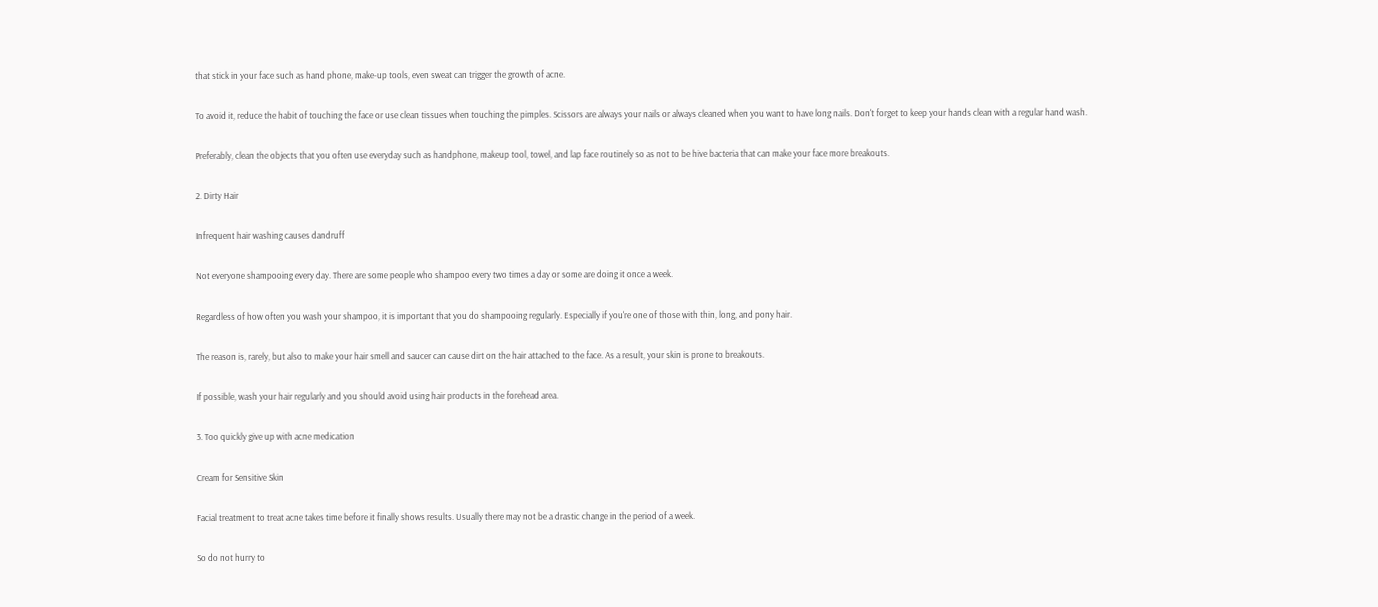that stick in your face such as hand phone, make-up tools, even sweat can trigger the growth of acne.

To avoid it, reduce the habit of touching the face or use clean tissues when touching the pimples. Scissors are always your nails or always cleaned when you want to have long nails. Don't forget to keep your hands clean with a regular hand wash.

Preferably, clean the objects that you often use everyday such as handphone, makeup tool, towel, and lap face routinely so as not to be hive bacteria that can make your face more breakouts.

2. Dirty Hair

Infrequent hair washing causes dandruff

Not everyone shampooing every day. There are some people who shampoo every two times a day or some are doing it once a week.

Regardless of how often you wash your shampoo, it is important that you do shampooing regularly. Especially if you're one of those with thin, long, and pony hair.

The reason is, rarely, but also to make your hair smell and saucer can cause dirt on the hair attached to the face. As a result, your skin is prone to breakouts.

If possible, wash your hair regularly and you should avoid using hair products in the forehead area.

3. Too quickly give up with acne medication

Cream for Sensitive Skin

Facial treatment to treat acne takes time before it finally shows results. Usually there may not be a drastic change in the period of a week.

So do not hurry to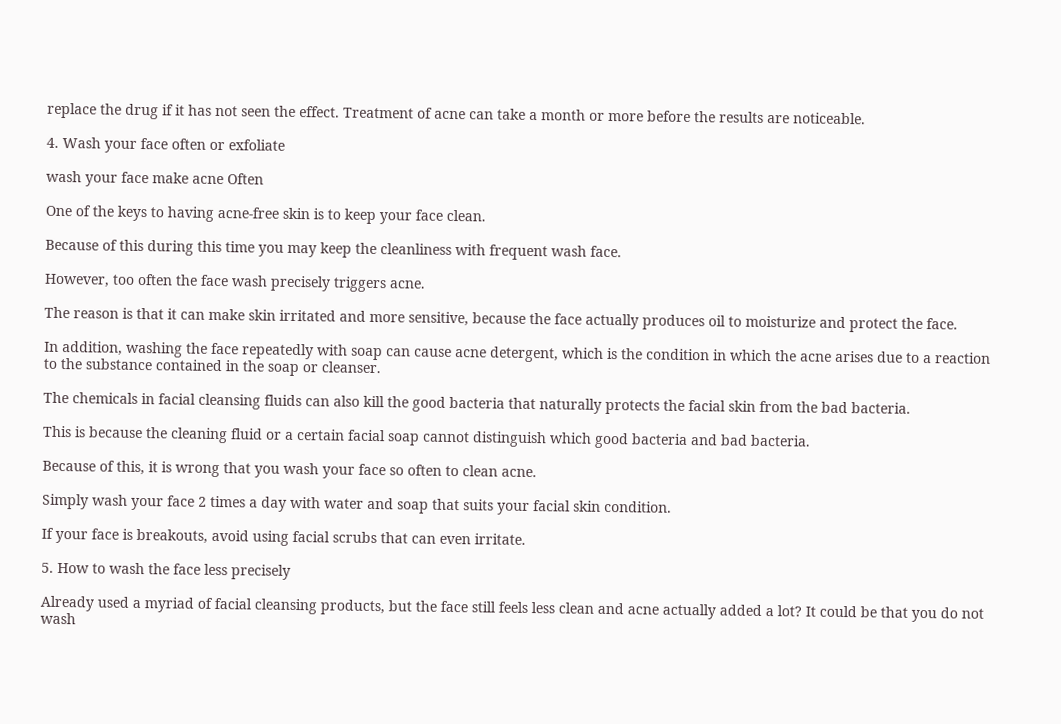replace the drug if it has not seen the effect. Treatment of acne can take a month or more before the results are noticeable.

4. Wash your face often or exfoliate

wash your face make acne Often

One of the keys to having acne-free skin is to keep your face clean.

Because of this during this time you may keep the cleanliness with frequent wash face.

However, too often the face wash precisely triggers acne.

The reason is that it can make skin irritated and more sensitive, because the face actually produces oil to moisturize and protect the face.

In addition, washing the face repeatedly with soap can cause acne detergent, which is the condition in which the acne arises due to a reaction to the substance contained in the soap or cleanser.

The chemicals in facial cleansing fluids can also kill the good bacteria that naturally protects the facial skin from the bad bacteria.

This is because the cleaning fluid or a certain facial soap cannot distinguish which good bacteria and bad bacteria.

Because of this, it is wrong that you wash your face so often to clean acne.

Simply wash your face 2 times a day with water and soap that suits your facial skin condition.

If your face is breakouts, avoid using facial scrubs that can even irritate.

5. How to wash the face less precisely

Already used a myriad of facial cleansing products, but the face still feels less clean and acne actually added a lot? It could be that you do not wash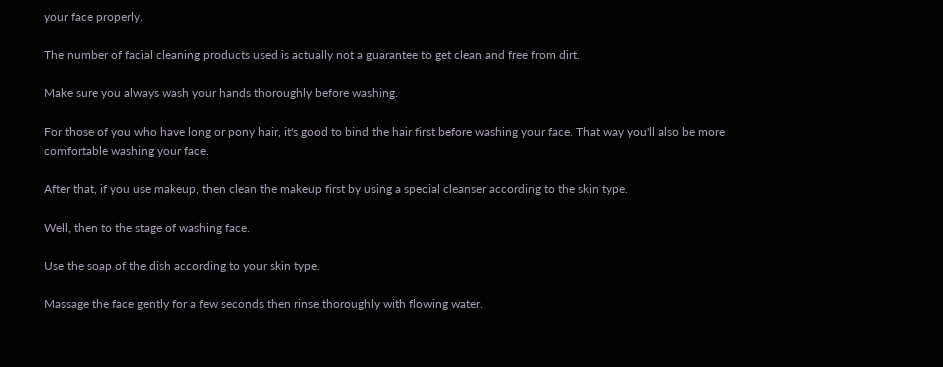your face properly.

The number of facial cleaning products used is actually not a guarantee to get clean and free from dirt.

Make sure you always wash your hands thoroughly before washing.

For those of you who have long or pony hair, it's good to bind the hair first before washing your face. That way you'll also be more comfortable washing your face.

After that, if you use makeup, then clean the makeup first by using a special cleanser according to the skin type.

Well, then to the stage of washing face.

Use the soap of the dish according to your skin type.

Massage the face gently for a few seconds then rinse thoroughly with flowing water.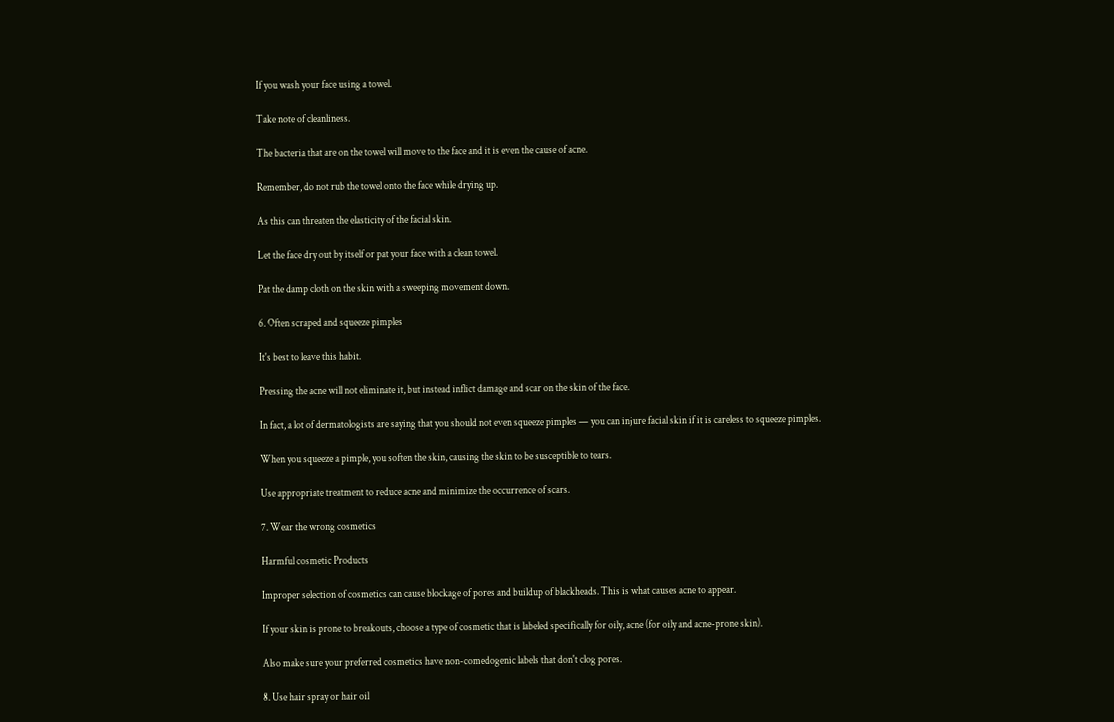If you wash your face using a towel.

Take note of cleanliness.

The bacteria that are on the towel will move to the face and it is even the cause of acne.

Remember, do not rub the towel onto the face while drying up.

As this can threaten the elasticity of the facial skin.

Let the face dry out by itself or pat your face with a clean towel.

Pat the damp cloth on the skin with a sweeping movement down.

6. Often scraped and squeeze pimples

It's best to leave this habit.

Pressing the acne will not eliminate it, but instead inflict damage and scar on the skin of the face.

In fact, a lot of dermatologists are saying that you should not even squeeze pimples — you can injure facial skin if it is careless to squeeze pimples.

When you squeeze a pimple, you soften the skin, causing the skin to be susceptible to tears.

Use appropriate treatment to reduce acne and minimize the occurrence of scars.

7. Wear the wrong cosmetics

Harmful cosmetic Products

Improper selection of cosmetics can cause blockage of pores and buildup of blackheads. This is what causes acne to appear.

If your skin is prone to breakouts, choose a type of cosmetic that is labeled specifically for oily, acne (for oily and acne-prone skin).

Also make sure your preferred cosmetics have non-comedogenic labels that don't clog pores.

8. Use hair spray or hair oil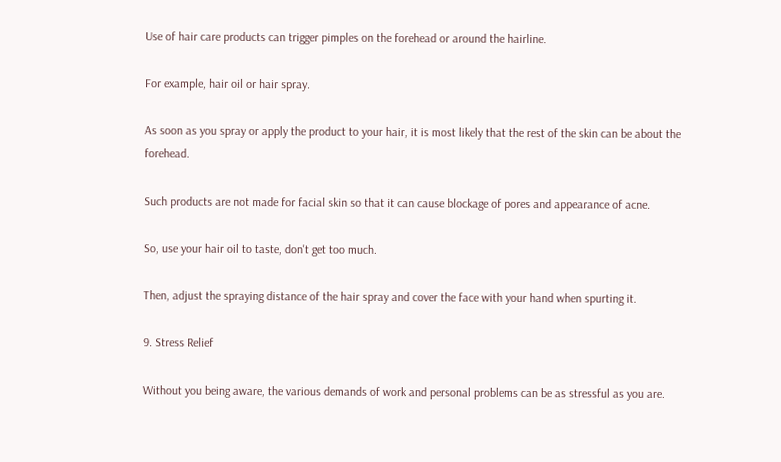Use of hair care products can trigger pimples on the forehead or around the hairline.

For example, hair oil or hair spray.

As soon as you spray or apply the product to your hair, it is most likely that the rest of the skin can be about the forehead.

Such products are not made for facial skin so that it can cause blockage of pores and appearance of acne.

So, use your hair oil to taste, don't get too much.

Then, adjust the spraying distance of the hair spray and cover the face with your hand when spurting it.

9. Stress Relief

Without you being aware, the various demands of work and personal problems can be as stressful as you are.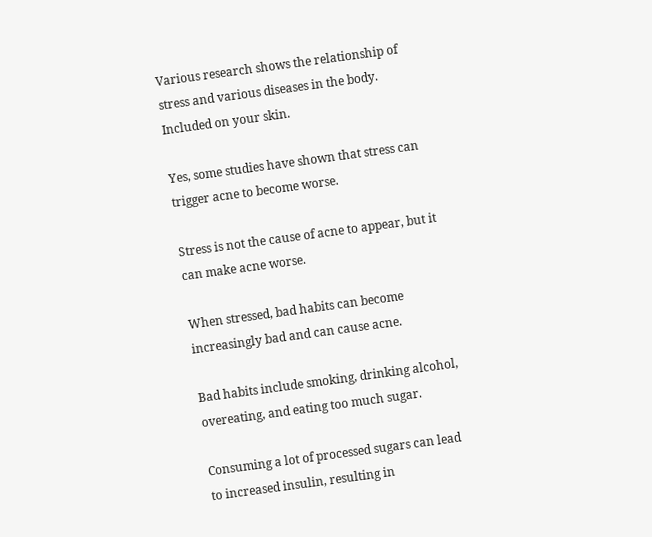Various research shows the relationship of stress and various diseases in the body. Included on your skin.

Yes, some studies have shown that stress can trigger acne to become worse.

Stress is not the cause of acne to appear, but it can make acne worse.

When stressed, bad habits can become increasingly bad and can cause acne.

Bad habits include smoking, drinking alcohol, overeating, and eating too much sugar.

Consuming a lot of processed sugars can lead to increased insulin, resulting in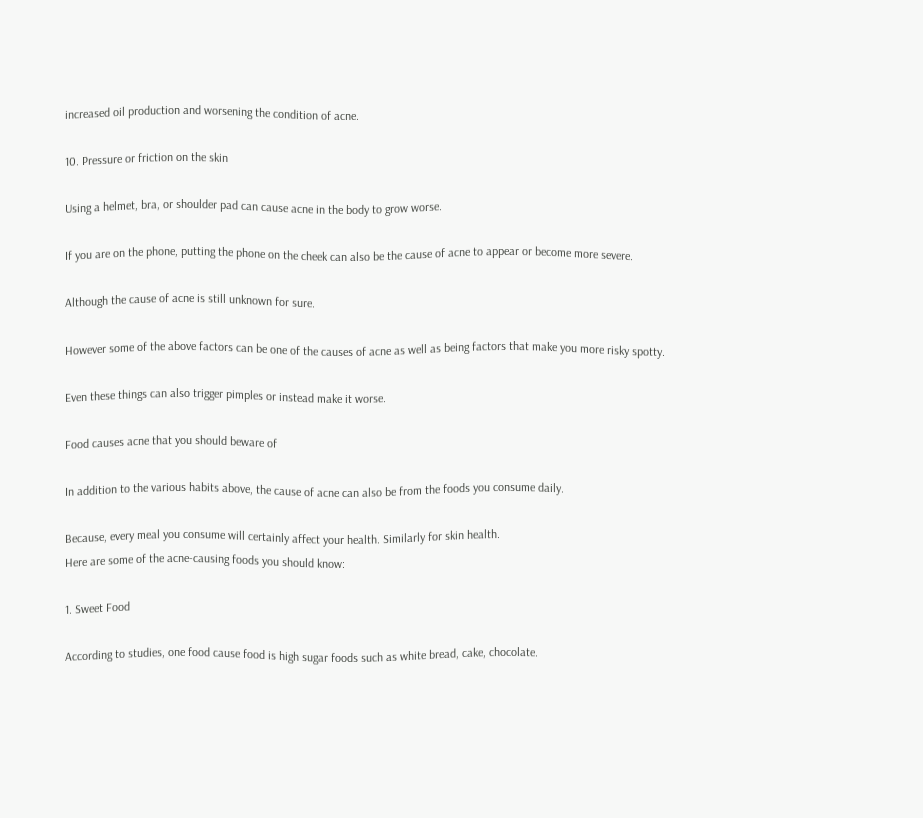increased oil production and worsening the condition of acne.

10. Pressure or friction on the skin

Using a helmet, bra, or shoulder pad can cause acne in the body to grow worse.

If you are on the phone, putting the phone on the cheek can also be the cause of acne to appear or become more severe.

Although the cause of acne is still unknown for sure.

However some of the above factors can be one of the causes of acne as well as being factors that make you more risky spotty.

Even these things can also trigger pimples or instead make it worse.

Food causes acne that you should beware of

In addition to the various habits above, the cause of acne can also be from the foods you consume daily.

Because, every meal you consume will certainly affect your health. Similarly for skin health.
Here are some of the acne-causing foods you should know:

1. Sweet Food

According to studies, one food cause food is high sugar foods such as white bread, cake, chocolate.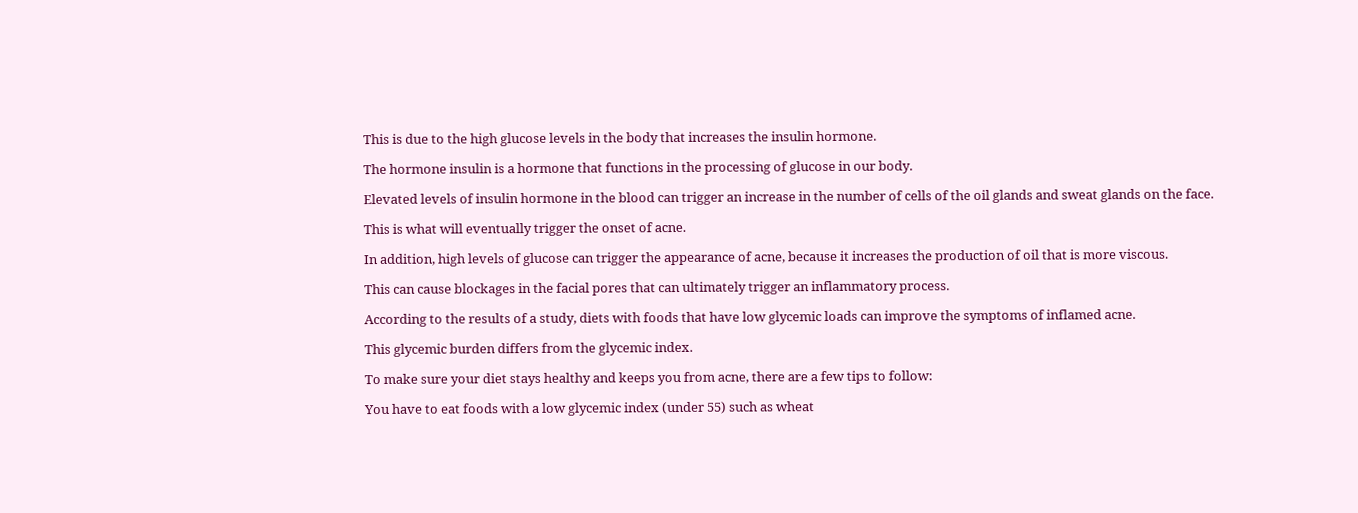This is due to the high glucose levels in the body that increases the insulin hormone.

The hormone insulin is a hormone that functions in the processing of glucose in our body.

Elevated levels of insulin hormone in the blood can trigger an increase in the number of cells of the oil glands and sweat glands on the face.

This is what will eventually trigger the onset of acne.

In addition, high levels of glucose can trigger the appearance of acne, because it increases the production of oil that is more viscous.

This can cause blockages in the facial pores that can ultimately trigger an inflammatory process.

According to the results of a study, diets with foods that have low glycemic loads can improve the symptoms of inflamed acne.

This glycemic burden differs from the glycemic index.

To make sure your diet stays healthy and keeps you from acne, there are a few tips to follow:

You have to eat foods with a low glycemic index (under 55) such as wheat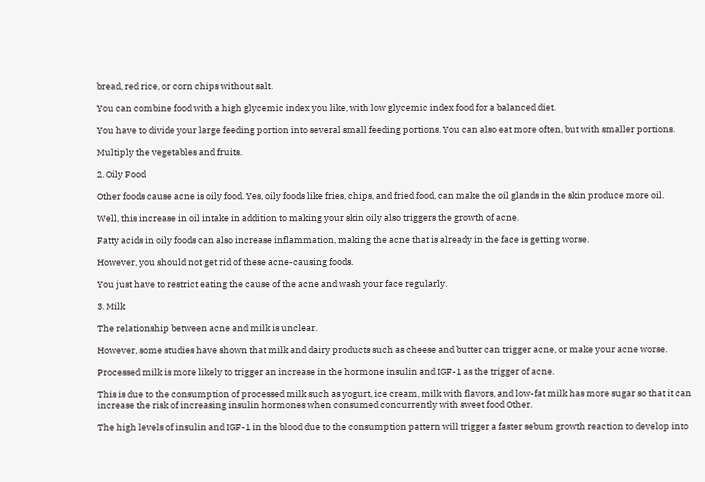bread, red rice, or corn chips without salt.

You can combine food with a high glycemic index you like, with low glycemic index food for a balanced diet.

You have to divide your large feeding portion into several small feeding portions. You can also eat more often, but with smaller portions.

Multiply the vegetables and fruits.

2. Oily Food

Other foods cause acne is oily food. Yes, oily foods like fries, chips, and fried food, can make the oil glands in the skin produce more oil.

Well, this increase in oil intake in addition to making your skin oily also triggers the growth of acne.

Fatty acids in oily foods can also increase inflammation, making the acne that is already in the face is getting worse.

However, you should not get rid of these acne-causing foods.

You just have to restrict eating the cause of the acne and wash your face regularly.

3. Milk

The relationship between acne and milk is unclear.

However, some studies have shown that milk and dairy products such as cheese and butter can trigger acne, or make your acne worse.

Processed milk is more likely to trigger an increase in the hormone insulin and IGF-1 as the trigger of acne.

This is due to the consumption of processed milk such as yogurt, ice cream, milk with flavors, and low-fat milk has more sugar so that it can increase the risk of increasing insulin hormones when consumed concurrently with sweet food Other.

The high levels of insulin and IGF-1 in the blood due to the consumption pattern will trigger a faster sebum growth reaction to develop into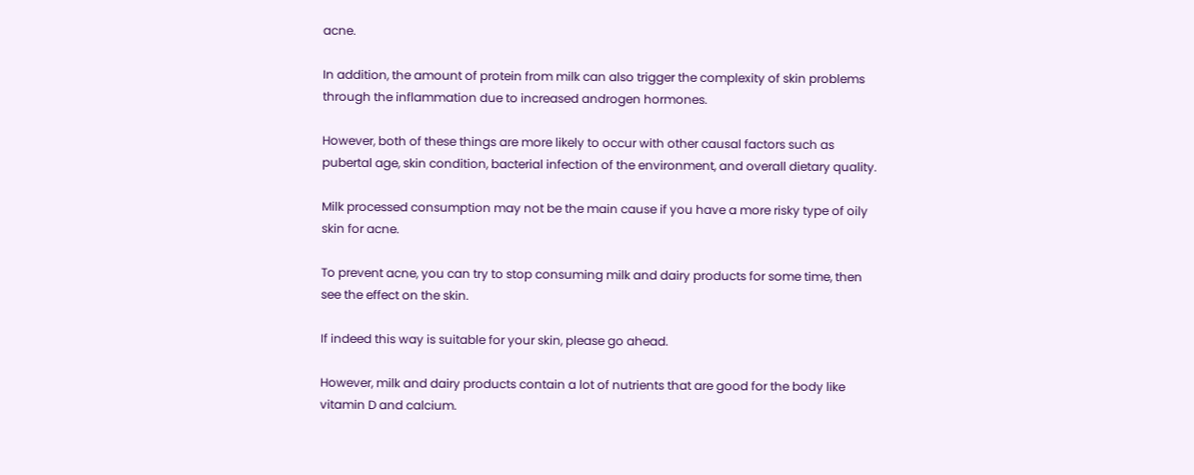acne.

In addition, the amount of protein from milk can also trigger the complexity of skin problems through the inflammation due to increased androgen hormones.

However, both of these things are more likely to occur with other causal factors such as pubertal age, skin condition, bacterial infection of the environment, and overall dietary quality.

Milk processed consumption may not be the main cause if you have a more risky type of oily skin for acne.

To prevent acne, you can try to stop consuming milk and dairy products for some time, then see the effect on the skin.

If indeed this way is suitable for your skin, please go ahead.

However, milk and dairy products contain a lot of nutrients that are good for the body like vitamin D and calcium.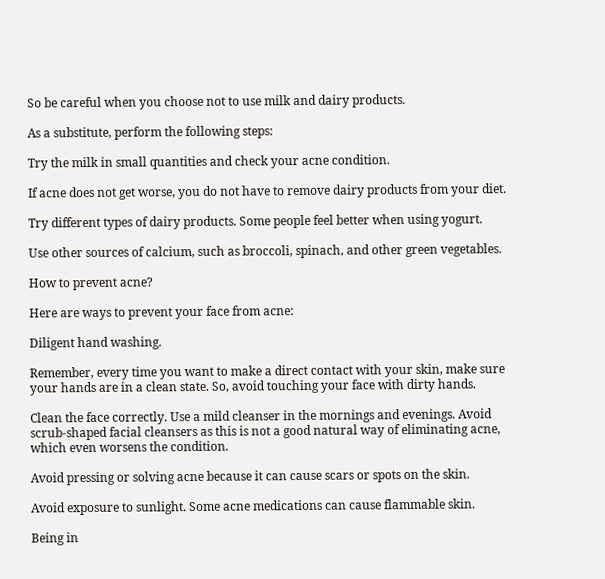So be careful when you choose not to use milk and dairy products.

As a substitute, perform the following steps:

Try the milk in small quantities and check your acne condition.

If acne does not get worse, you do not have to remove dairy products from your diet.

Try different types of dairy products. Some people feel better when using yogurt.

Use other sources of calcium, such as broccoli, spinach, and other green vegetables.

How to prevent acne?

Here are ways to prevent your face from acne:

Diligent hand washing.

Remember, every time you want to make a direct contact with your skin, make sure your hands are in a clean state. So, avoid touching your face with dirty hands.

Clean the face correctly. Use a mild cleanser in the mornings and evenings. Avoid scrub-shaped facial cleansers as this is not a good natural way of eliminating acne, which even worsens the condition.

Avoid pressing or solving acne because it can cause scars or spots on the skin.

Avoid exposure to sunlight. Some acne medications can cause flammable skin.

Being in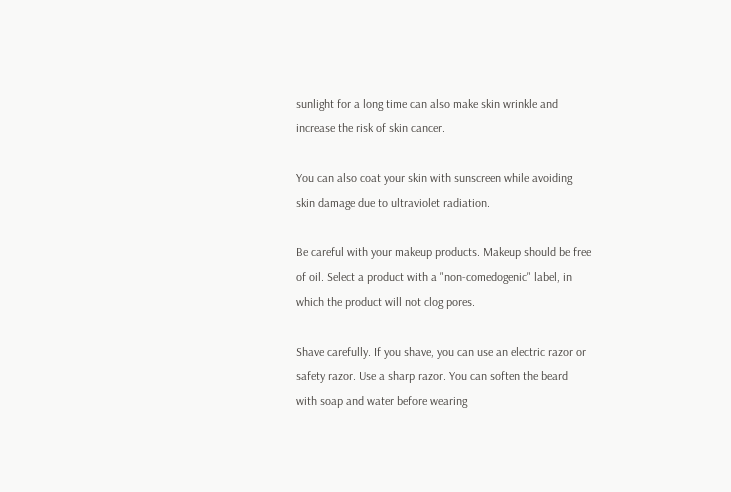sunlight for a long time can also make skin wrinkle and increase the risk of skin cancer.

You can also coat your skin with sunscreen while avoiding skin damage due to ultraviolet radiation.

Be careful with your makeup products. Makeup should be free of oil. Select a product with a "non-comedogenic" label, in which the product will not clog pores.

Shave carefully. If you shave, you can use an electric razor or safety razor. Use a sharp razor. You can soften the beard with soap and water before wearing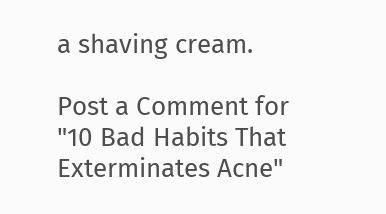a shaving cream.

Post a Comment for "10 Bad Habits That Exterminates Acne"